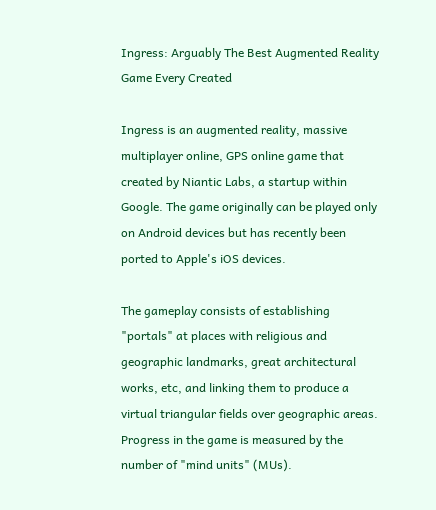Ingress: Arguably The Best Augmented Reality Game Every Created

Ingress is an augmented reality, massive multiplayer online, GPS online game that created by Niantic Labs, a startup within Google. The game originally can be played only on Android devices but has recently been ported to Apple's iOS devices.

The gameplay consists of establishing "portals" at places with religious and geographic landmarks, great architectural works, etc, and linking them to produce a virtual triangular fields over geographic areas. Progress in the game is measured by the number of "mind units" (MUs).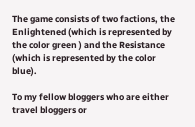The game consists of two factions, the Enlightened (which is represented by the color green ) and the Resistance (which is represented by the color blue).

To my fellow bloggers who are either travel bloggers or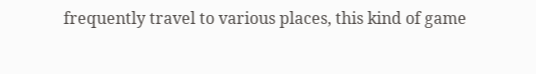frequently travel to various places, this kind of game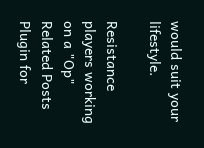would suit your lifestyle.

Resistance players working on a "Op"
Related Posts Plugin for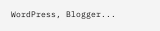WordPress, Blogger...